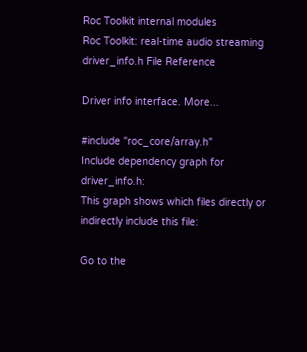Roc Toolkit internal modules
Roc Toolkit: real-time audio streaming
driver_info.h File Reference

Driver info interface. More...

#include "roc_core/array.h"
Include dependency graph for driver_info.h:
This graph shows which files directly or indirectly include this file:

Go to the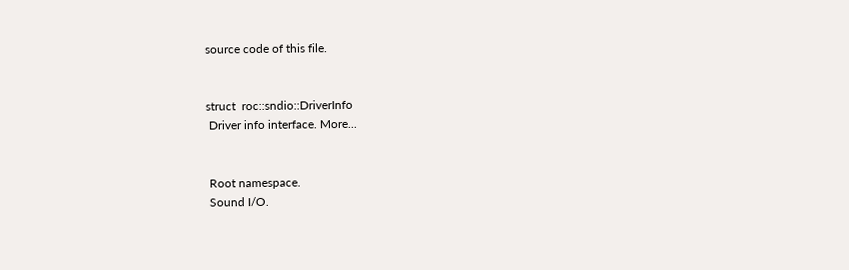source code of this file.


struct  roc::sndio::DriverInfo
 Driver info interface. More...


 Root namespace.
 Sound I/O.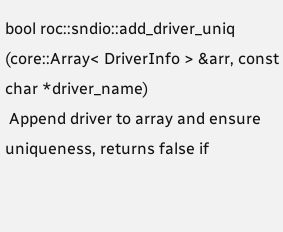bool roc::sndio::add_driver_uniq (core::Array< DriverInfo > &arr, const char *driver_name)
 Append driver to array and ensure uniqueness, returns false if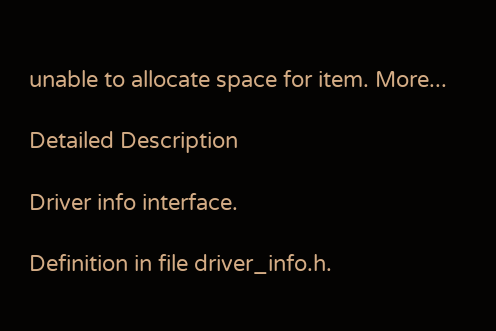unable to allocate space for item. More...

Detailed Description

Driver info interface.

Definition in file driver_info.h.